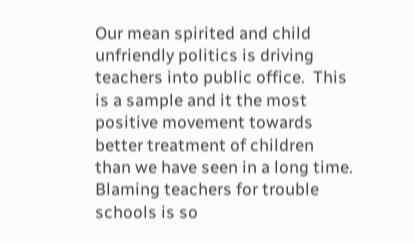Our mean spirited and child unfriendly politics is driving teachers into public office.  This is a sample and it the most positive movement towards better treatment of children than we have seen in a long time.  Blaming teachers for trouble schools is so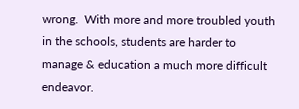wrong.  With more and more troubled youth in the schools, students are harder to manage & education a much more difficult endeavor.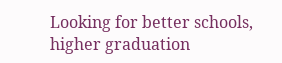Looking for better schools, higher graduation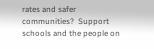rates and safer communities?  Support schools and the people on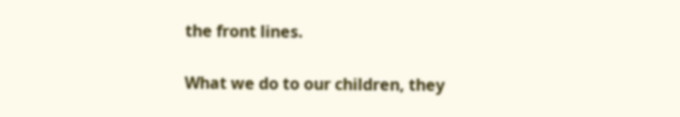the front lines.

What we do to our children, they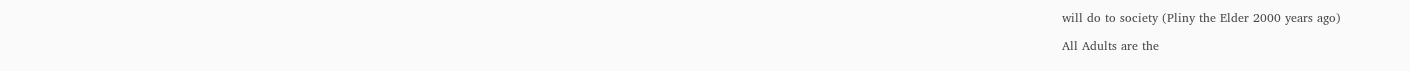will do to society (Pliny the Elder 2000 years ago)

All Adults are the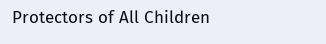Protectors of All Children